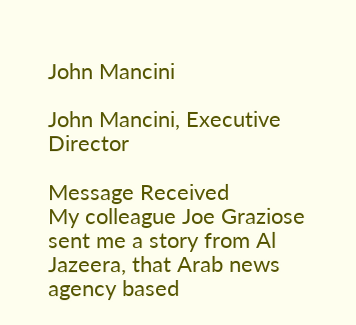John Mancini

John Mancini, Executive Director

Message Received
My colleague Joe Graziose sent me a story from Al Jazeera, that Arab news agency based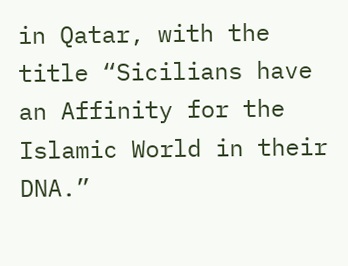in Qatar, with the title “Sicilians have an Affinity for the Islamic World in their DNA.”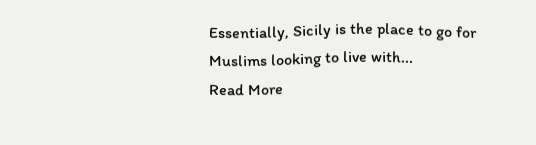Essentially, Sicily is the place to go for Muslims looking to live with...
Read More